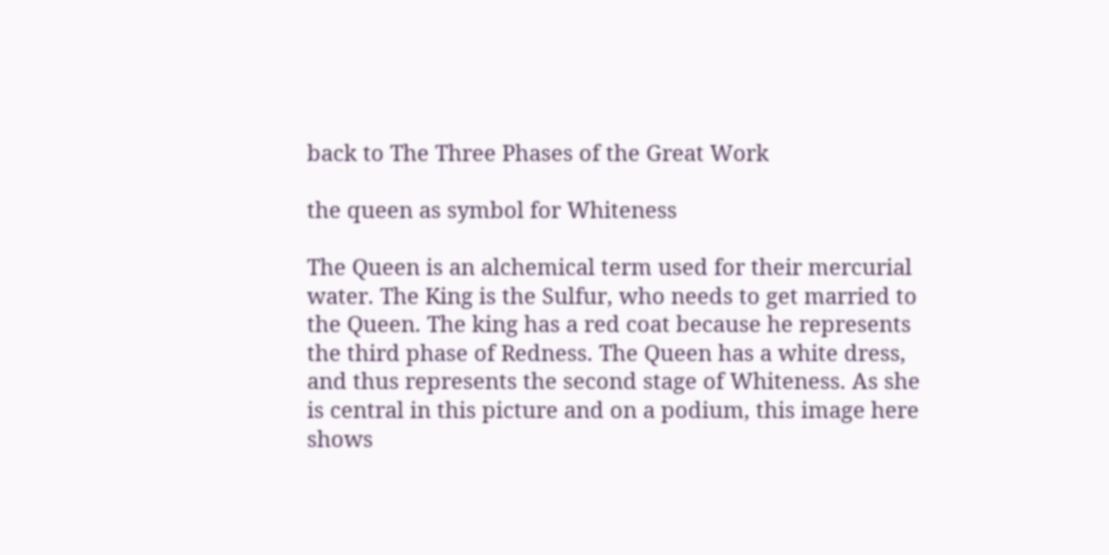back to The Three Phases of the Great Work

the queen as symbol for Whiteness

The Queen is an alchemical term used for their mercurial water. The King is the Sulfur, who needs to get married to the Queen. The king has a red coat because he represents the third phase of Redness. The Queen has a white dress, and thus represents the second stage of Whiteness. As she is central in this picture and on a podium, this image here shows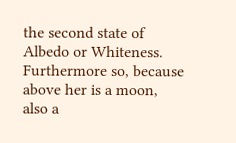the second state of Albedo or Whiteness. Furthermore so, because above her is a moon, also a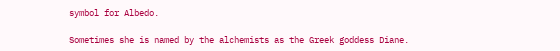symbol for Albedo.

Sometimes she is named by the alchemists as the Greek goddess Diane.